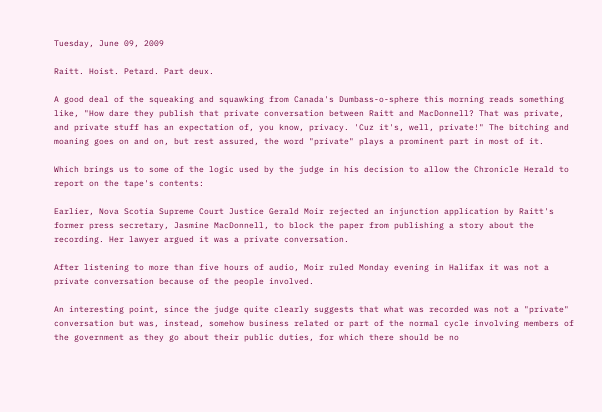Tuesday, June 09, 2009

Raitt. Hoist. Petard. Part deux.

A good deal of the squeaking and squawking from Canada's Dumbass-o-sphere this morning reads something like, "How dare they publish that private conversation between Raitt and MacDonnell? That was private, and private stuff has an expectation of, you know, privacy. 'Cuz it's, well, private!" The bitching and moaning goes on and on, but rest assured, the word "private" plays a prominent part in most of it.

Which brings us to some of the logic used by the judge in his decision to allow the Chronicle Herald to report on the tape's contents:

Earlier, Nova Scotia Supreme Court Justice Gerald Moir rejected an injunction application by Raitt's former press secretary, Jasmine MacDonnell, to block the paper from publishing a story about the recording. Her lawyer argued it was a private conversation.

After listening to more than five hours of audio, Moir ruled Monday evening in Halifax it was not a private conversation because of the people involved.

An interesting point, since the judge quite clearly suggests that what was recorded was not a "private" conversation but was, instead, somehow business related or part of the normal cycle involving members of the government as they go about their public duties, for which there should be no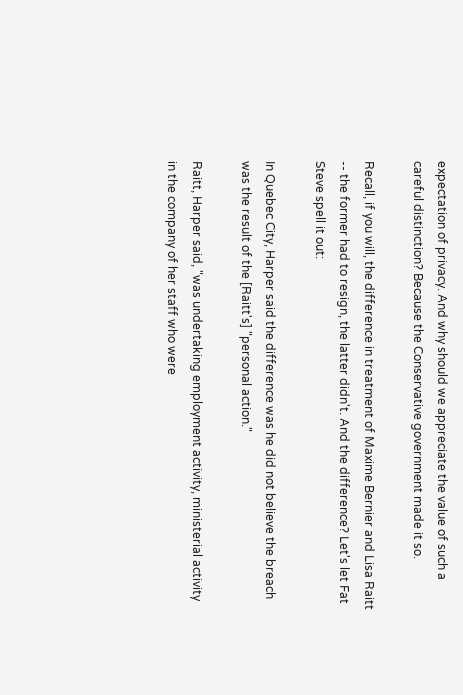expectation of privacy. And why should we appreciate the value of such a careful distinction? Because the Conservative government made it so.

Recall, if you will, the difference in treatment of Maxime Bernier and Lisa Raitt -- the former had to resign, the latter didn't. And the difference? Let's let Fat Steve spell it out:

In Quebec City, Harper said the difference was he did not believe the breach was the result of the [Raitt's] "personal action."

Raitt, Harper said, "was undertaking employment activity, ministerial activity in the company of her staff who were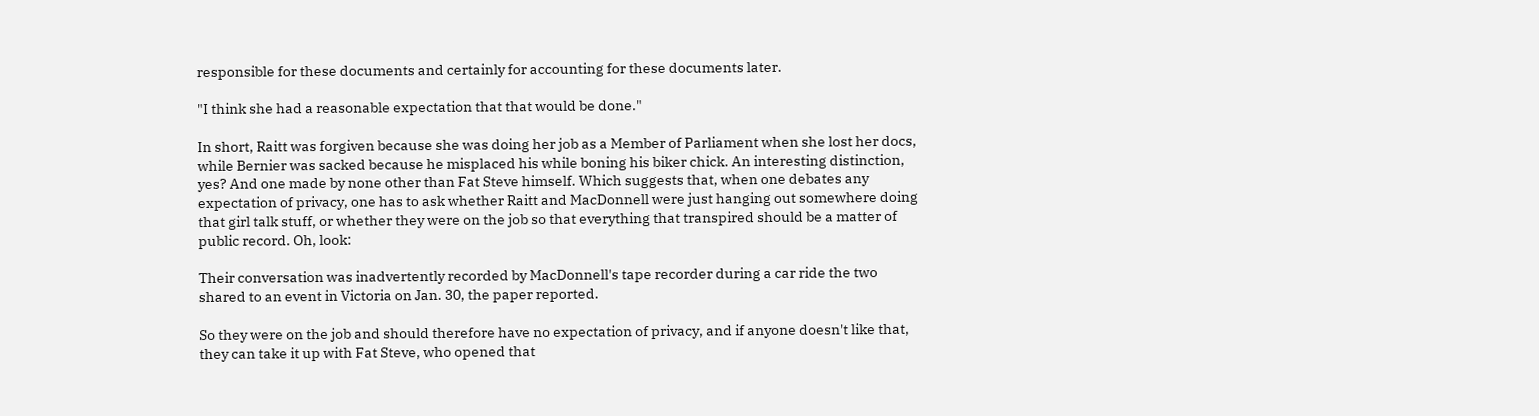responsible for these documents and certainly for accounting for these documents later.

"I think she had a reasonable expectation that that would be done."

In short, Raitt was forgiven because she was doing her job as a Member of Parliament when she lost her docs, while Bernier was sacked because he misplaced his while boning his biker chick. An interesting distinction, yes? And one made by none other than Fat Steve himself. Which suggests that, when one debates any expectation of privacy, one has to ask whether Raitt and MacDonnell were just hanging out somewhere doing that girl talk stuff, or whether they were on the job so that everything that transpired should be a matter of public record. Oh, look:

Their conversation was inadvertently recorded by MacDonnell's tape recorder during a car ride the two shared to an event in Victoria on Jan. 30, the paper reported.

So they were on the job and should therefore have no expectation of privacy, and if anyone doesn't like that, they can take it up with Fat Steve, who opened that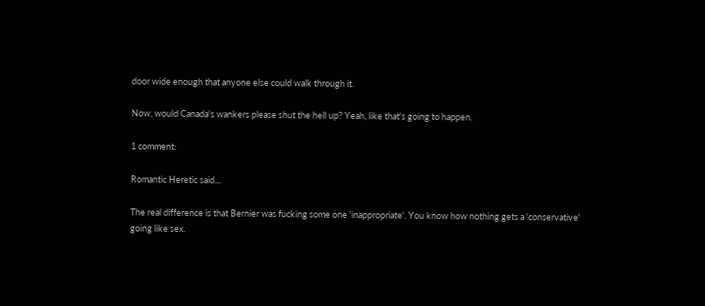door wide enough that anyone else could walk through it.

Now, would Canada's wankers please shut the hell up? Yeah, like that's going to happen.

1 comment:

Romantic Heretic said...

The real difference is that Bernier was fucking some one 'inappropriate'. You know how nothing gets a 'conservative' going like sex.